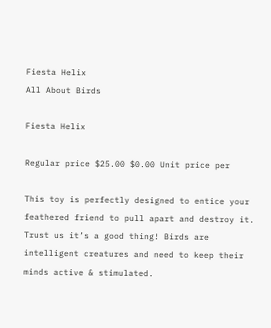Fiesta Helix
All About Birds

Fiesta Helix

Regular price $25.00 $0.00 Unit price per

This toy is perfectly designed to entice your feathered friend to pull apart and destroy it. Trust us it’s a good thing! Birds are intelligent creatures and need to keep their minds active & stimulated.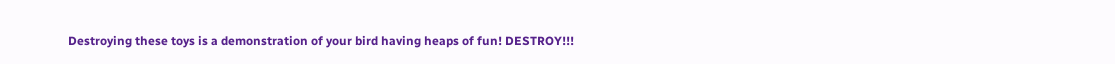Destroying these toys is a demonstration of your bird having heaps of fun! DESTROY!!!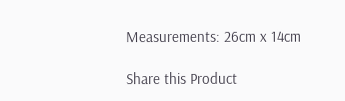Measurements: 26cm x 14cm

Share this Product